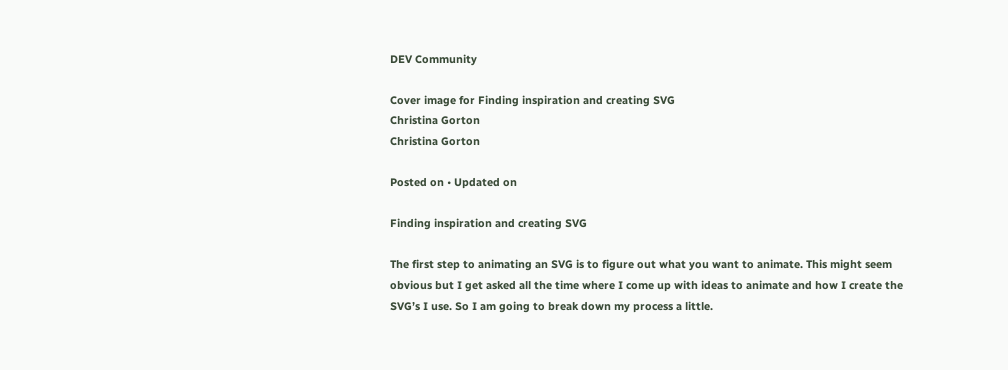DEV Community

Cover image for Finding inspiration and creating SVG
Christina Gorton
Christina Gorton

Posted on • Updated on

Finding inspiration and creating SVG

The first step to animating an SVG is to figure out what you want to animate. This might seem obvious but I get asked all the time where I come up with ideas to animate and how I create the SVG’s I use. So I am going to break down my process a little.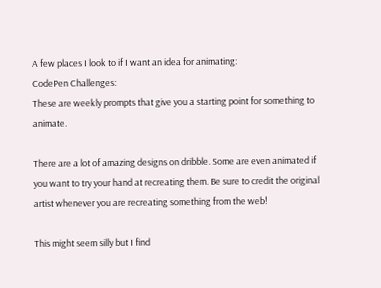A few places I look to if I want an idea for animating:
CodePen Challenges:
These are weekly prompts that give you a starting point for something to animate.

There are a lot of amazing designs on dribble. Some are even animated if you want to try your hand at recreating them. Be sure to credit the original artist whenever you are recreating something from the web!

This might seem silly but I find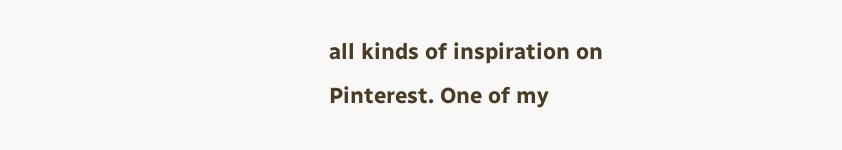all kinds of inspiration on Pinterest. One of my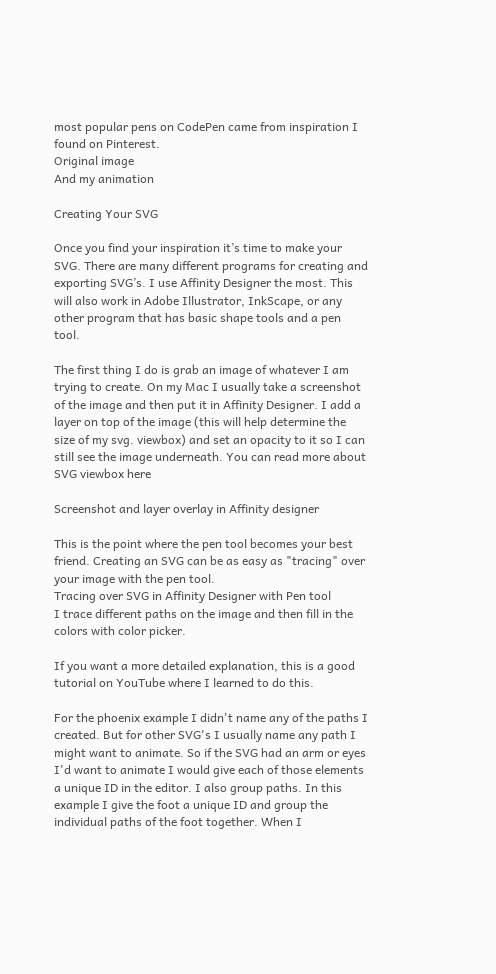most popular pens on CodePen came from inspiration I found on Pinterest.
Original image
And my animation

Creating Your SVG

Once you find your inspiration it’s time to make your SVG. There are many different programs for creating and exporting SVG’s. I use Affinity Designer the most. This will also work in Adobe Illustrator, InkScape, or any other program that has basic shape tools and a pen tool.

The first thing I do is grab an image of whatever I am trying to create. On my Mac I usually take a screenshot of the image and then put it in Affinity Designer. I add a layer on top of the image (this will help determine the size of my svg. viewbox) and set an opacity to it so I can still see the image underneath. You can read more about SVG viewbox here

Screenshot and layer overlay in Affinity designer

This is the point where the pen tool becomes your best friend. Creating an SVG can be as easy as "tracing" over your image with the pen tool.
Tracing over SVG in Affinity Designer with Pen tool
I trace different paths on the image and then fill in the colors with color picker.

If you want a more detailed explanation, this is a good tutorial on YouTube where I learned to do this.

For the phoenix example I didn't name any of the paths I created. But for other SVG's I usually name any path I might want to animate. So if the SVG had an arm or eyes I'd want to animate I would give each of those elements a unique ID in the editor. I also group paths. In this example I give the foot a unique ID and group the individual paths of the foot together. When I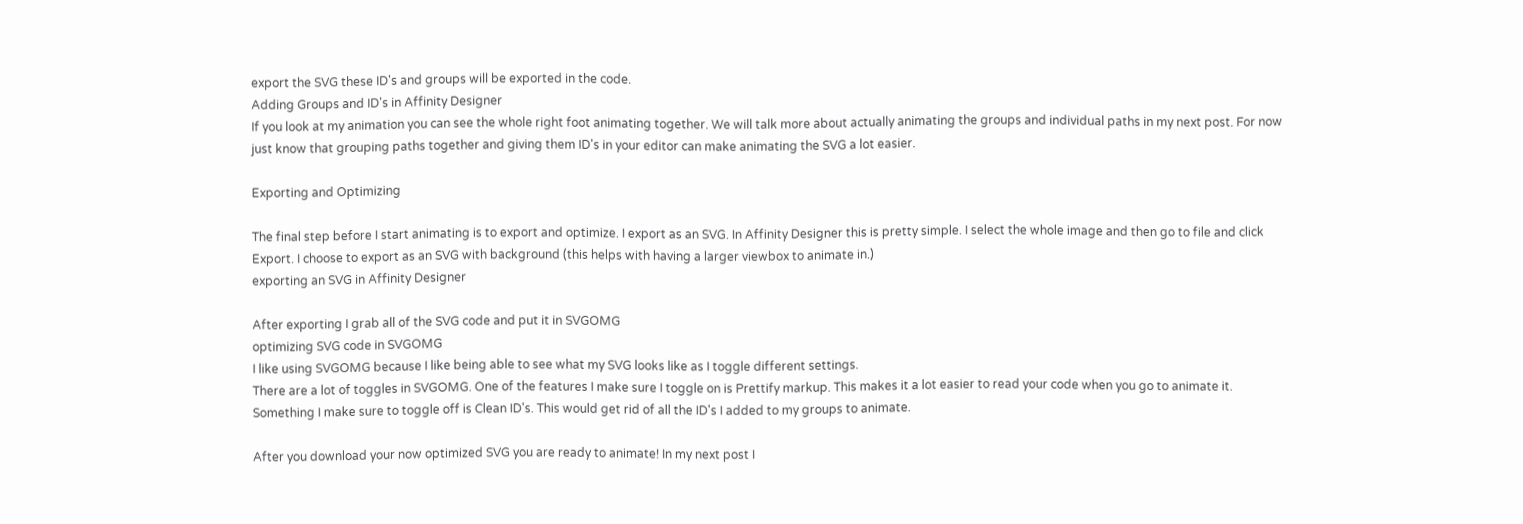export the SVG these ID's and groups will be exported in the code.
Adding Groups and ID's in Affinity Designer
If you look at my animation you can see the whole right foot animating together. We will talk more about actually animating the groups and individual paths in my next post. For now just know that grouping paths together and giving them ID's in your editor can make animating the SVG a lot easier.

Exporting and Optimizing

The final step before I start animating is to export and optimize. I export as an SVG. In Affinity Designer this is pretty simple. I select the whole image and then go to file and click Export. I choose to export as an SVG with background (this helps with having a larger viewbox to animate in.)
exporting an SVG in Affinity Designer

After exporting I grab all of the SVG code and put it in SVGOMG
optimizing SVG code in SVGOMG
I like using SVGOMG because I like being able to see what my SVG looks like as I toggle different settings.
There are a lot of toggles in SVGOMG. One of the features I make sure I toggle on is Prettify markup. This makes it a lot easier to read your code when you go to animate it. Something I make sure to toggle off is Clean ID's. This would get rid of all the ID's I added to my groups to animate.

After you download your now optimized SVG you are ready to animate! In my next post I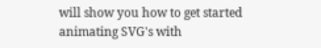will show you how to get started animating SVG's with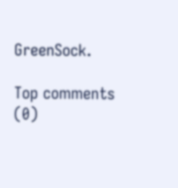GreenSock.

Top comments (0)